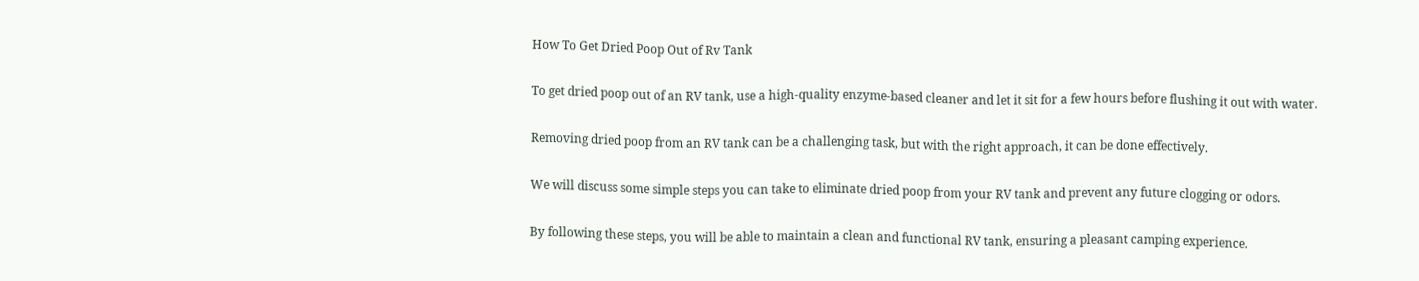How To Get Dried Poop Out of Rv Tank

To get dried poop out of an RV tank, use a high-quality enzyme-based cleaner and let it sit for a few hours before flushing it out with water.

Removing dried poop from an RV tank can be a challenging task, but with the right approach, it can be done effectively.

We will discuss some simple steps you can take to eliminate dried poop from your RV tank and prevent any future clogging or odors.

By following these steps, you will be able to maintain a clean and functional RV tank, ensuring a pleasant camping experience.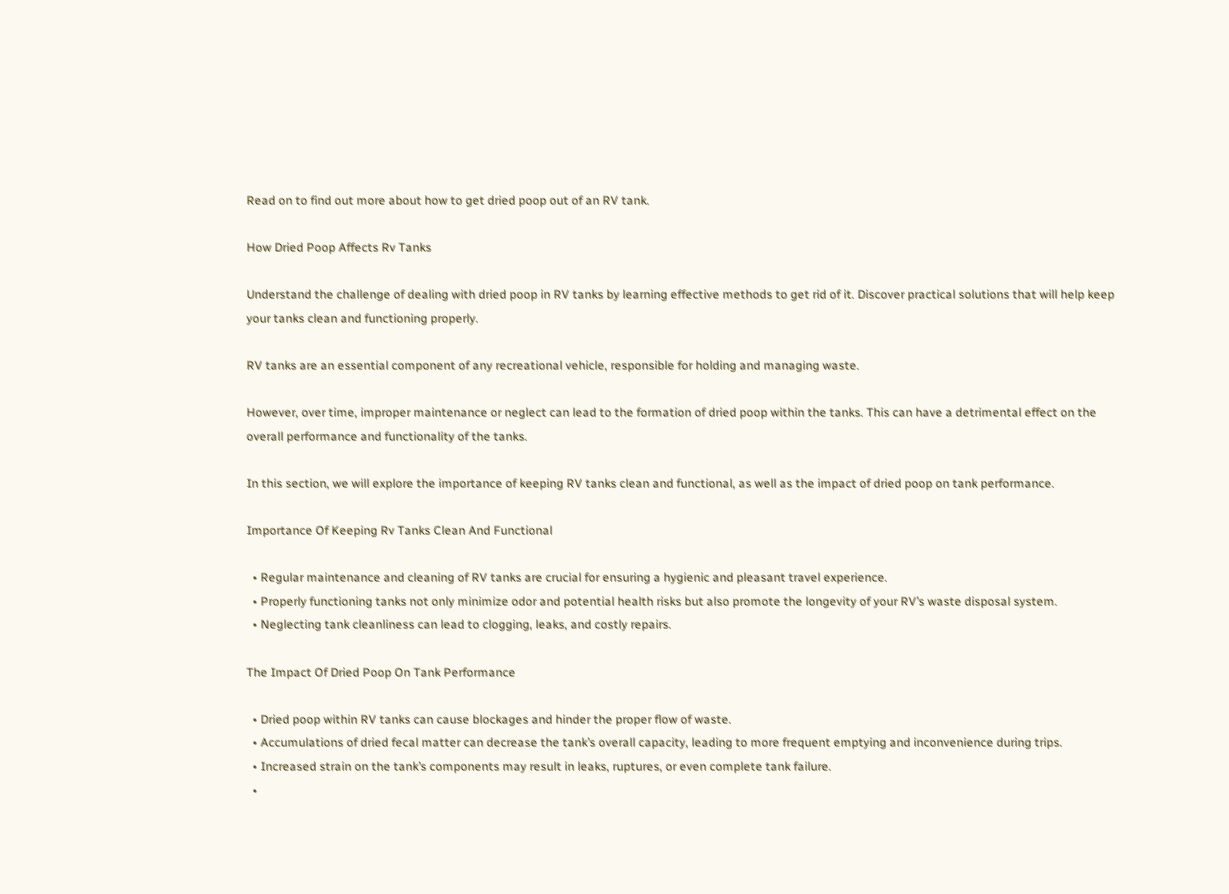Read on to find out more about how to get dried poop out of an RV tank.

How Dried Poop Affects Rv Tanks

Understand the challenge of dealing with dried poop in RV tanks by learning effective methods to get rid of it. Discover practical solutions that will help keep your tanks clean and functioning properly.

RV tanks are an essential component of any recreational vehicle, responsible for holding and managing waste.

However, over time, improper maintenance or neglect can lead to the formation of dried poop within the tanks. This can have a detrimental effect on the overall performance and functionality of the tanks.

In this section, we will explore the importance of keeping RV tanks clean and functional, as well as the impact of dried poop on tank performance.

Importance Of Keeping Rv Tanks Clean And Functional

  • Regular maintenance and cleaning of RV tanks are crucial for ensuring a hygienic and pleasant travel experience.
  • Properly functioning tanks not only minimize odor and potential health risks but also promote the longevity of your RV’s waste disposal system.
  • Neglecting tank cleanliness can lead to clogging, leaks, and costly repairs.

The Impact Of Dried Poop On Tank Performance

  • Dried poop within RV tanks can cause blockages and hinder the proper flow of waste.
  • Accumulations of dried fecal matter can decrease the tank’s overall capacity, leading to more frequent emptying and inconvenience during trips.
  • Increased strain on the tank’s components may result in leaks, ruptures, or even complete tank failure.
  •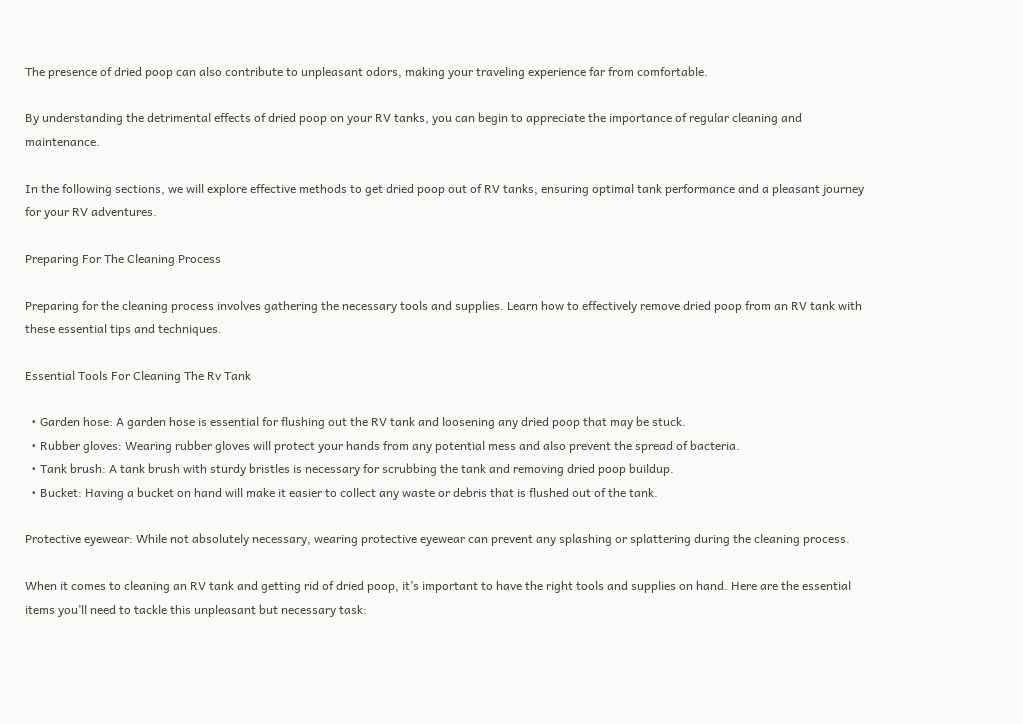The presence of dried poop can also contribute to unpleasant odors, making your traveling experience far from comfortable.

By understanding the detrimental effects of dried poop on your RV tanks, you can begin to appreciate the importance of regular cleaning and maintenance.

In the following sections, we will explore effective methods to get dried poop out of RV tanks, ensuring optimal tank performance and a pleasant journey for your RV adventures.

Preparing For The Cleaning Process

Preparing for the cleaning process involves gathering the necessary tools and supplies. Learn how to effectively remove dried poop from an RV tank with these essential tips and techniques.

Essential Tools For Cleaning The Rv Tank

  • Garden hose: A garden hose is essential for flushing out the RV tank and loosening any dried poop that may be stuck.
  • Rubber gloves: Wearing rubber gloves will protect your hands from any potential mess and also prevent the spread of bacteria.
  • Tank brush: A tank brush with sturdy bristles is necessary for scrubbing the tank and removing dried poop buildup.
  • Bucket: Having a bucket on hand will make it easier to collect any waste or debris that is flushed out of the tank.

Protective eyewear: While not absolutely necessary, wearing protective eyewear can prevent any splashing or splattering during the cleaning process.

When it comes to cleaning an RV tank and getting rid of dried poop, it’s important to have the right tools and supplies on hand. Here are the essential items you’ll need to tackle this unpleasant but necessary task: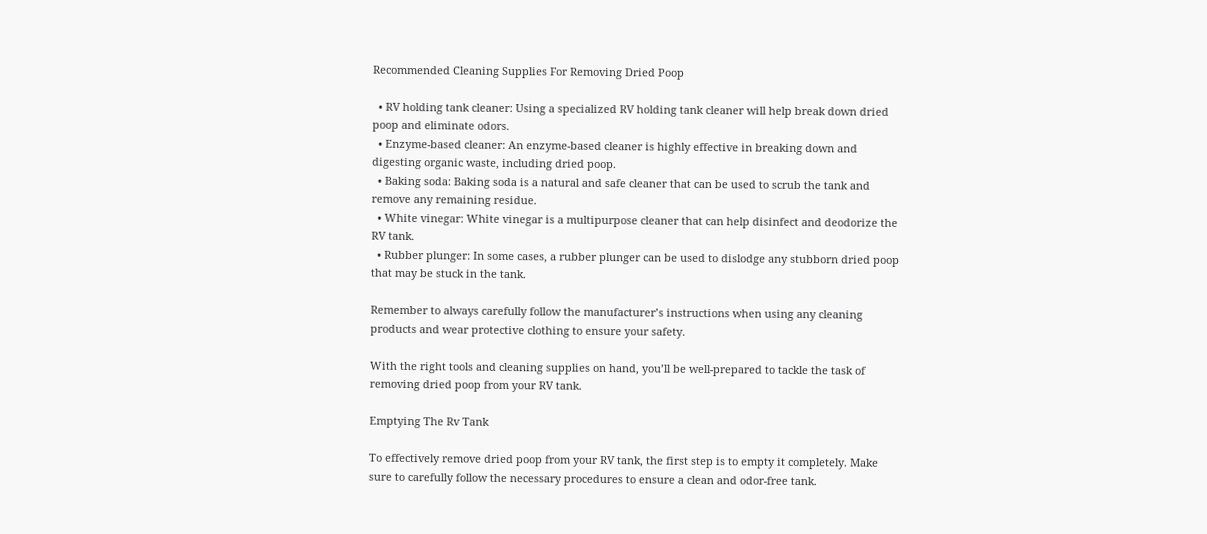Recommended Cleaning Supplies For Removing Dried Poop

  • RV holding tank cleaner: Using a specialized RV holding tank cleaner will help break down dried poop and eliminate odors.
  • Enzyme-based cleaner: An enzyme-based cleaner is highly effective in breaking down and digesting organic waste, including dried poop.
  • Baking soda: Baking soda is a natural and safe cleaner that can be used to scrub the tank and remove any remaining residue.
  • White vinegar: White vinegar is a multipurpose cleaner that can help disinfect and deodorize the RV tank.
  • Rubber plunger: In some cases, a rubber plunger can be used to dislodge any stubborn dried poop that may be stuck in the tank.

Remember to always carefully follow the manufacturer’s instructions when using any cleaning products and wear protective clothing to ensure your safety.

With the right tools and cleaning supplies on hand, you’ll be well-prepared to tackle the task of removing dried poop from your RV tank.

Emptying The Rv Tank

To effectively remove dried poop from your RV tank, the first step is to empty it completely. Make sure to carefully follow the necessary procedures to ensure a clean and odor-free tank.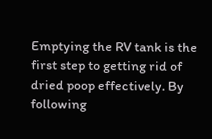Emptying the RV tank is the first step to getting rid of dried poop effectively. By following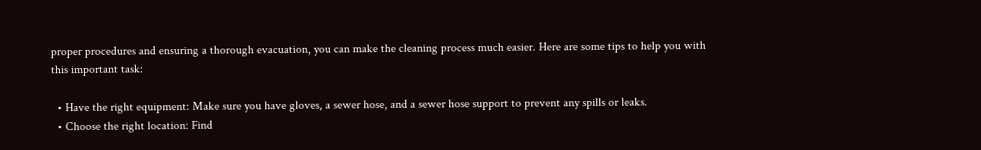proper procedures and ensuring a thorough evacuation, you can make the cleaning process much easier. Here are some tips to help you with this important task:

  • Have the right equipment: Make sure you have gloves, a sewer hose, and a sewer hose support to prevent any spills or leaks.
  • Choose the right location: Find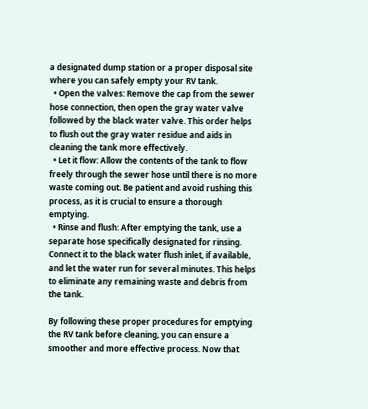a designated dump station or a proper disposal site where you can safely empty your RV tank.
  • Open the valves: Remove the cap from the sewer hose connection, then open the gray water valve followed by the black water valve. This order helps to flush out the gray water residue and aids in cleaning the tank more effectively.
  • Let it flow: Allow the contents of the tank to flow freely through the sewer hose until there is no more waste coming out. Be patient and avoid rushing this process, as it is crucial to ensure a thorough emptying.
  • Rinse and flush: After emptying the tank, use a separate hose specifically designated for rinsing. Connect it to the black water flush inlet, if available, and let the water run for several minutes. This helps to eliminate any remaining waste and debris from the tank.

By following these proper procedures for emptying the RV tank before cleaning, you can ensure a smoother and more effective process. Now that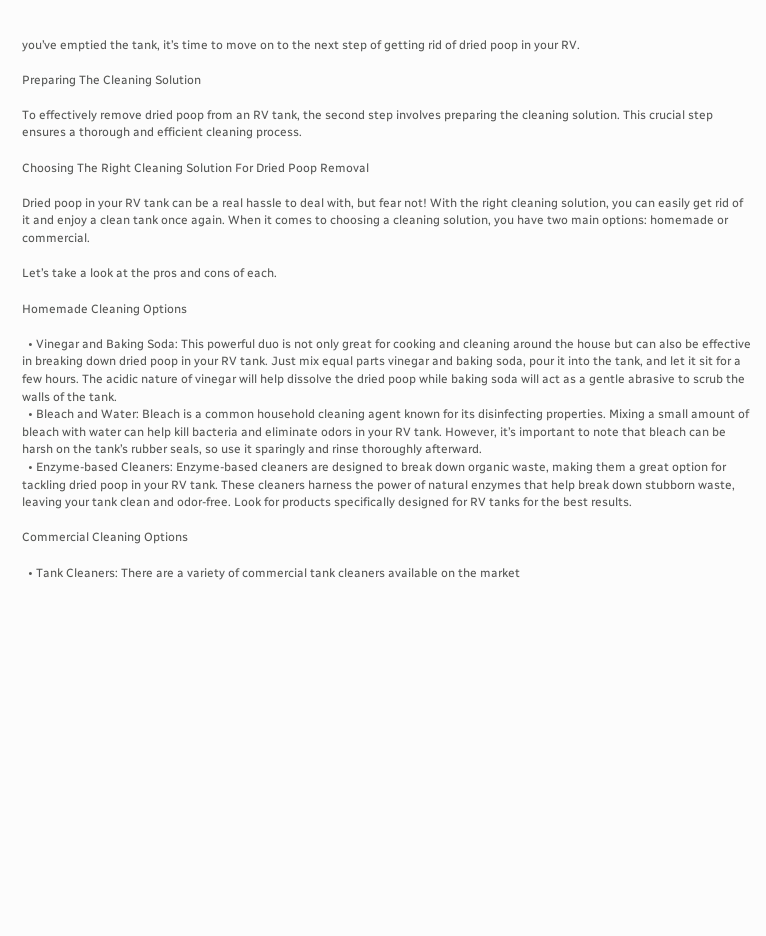you’ve emptied the tank, it’s time to move on to the next step of getting rid of dried poop in your RV.

Preparing The Cleaning Solution

To effectively remove dried poop from an RV tank, the second step involves preparing the cleaning solution. This crucial step ensures a thorough and efficient cleaning process.

Choosing The Right Cleaning Solution For Dried Poop Removal

Dried poop in your RV tank can be a real hassle to deal with, but fear not! With the right cleaning solution, you can easily get rid of it and enjoy a clean tank once again. When it comes to choosing a cleaning solution, you have two main options: homemade or commercial.

Let’s take a look at the pros and cons of each.

Homemade Cleaning Options

  • Vinegar and Baking Soda: This powerful duo is not only great for cooking and cleaning around the house but can also be effective in breaking down dried poop in your RV tank. Just mix equal parts vinegar and baking soda, pour it into the tank, and let it sit for a few hours. The acidic nature of vinegar will help dissolve the dried poop while baking soda will act as a gentle abrasive to scrub the walls of the tank.
  • Bleach and Water: Bleach is a common household cleaning agent known for its disinfecting properties. Mixing a small amount of bleach with water can help kill bacteria and eliminate odors in your RV tank. However, it’s important to note that bleach can be harsh on the tank’s rubber seals, so use it sparingly and rinse thoroughly afterward.
  • Enzyme-based Cleaners: Enzyme-based cleaners are designed to break down organic waste, making them a great option for tackling dried poop in your RV tank. These cleaners harness the power of natural enzymes that help break down stubborn waste, leaving your tank clean and odor-free. Look for products specifically designed for RV tanks for the best results.

Commercial Cleaning Options

  • Tank Cleaners: There are a variety of commercial tank cleaners available on the market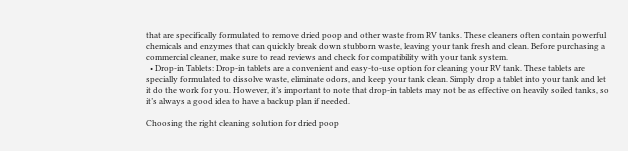that are specifically formulated to remove dried poop and other waste from RV tanks. These cleaners often contain powerful chemicals and enzymes that can quickly break down stubborn waste, leaving your tank fresh and clean. Before purchasing a commercial cleaner, make sure to read reviews and check for compatibility with your tank system.
  • Drop-in Tablets: Drop-in tablets are a convenient and easy-to-use option for cleaning your RV tank. These tablets are specially formulated to dissolve waste, eliminate odors, and keep your tank clean. Simply drop a tablet into your tank and let it do the work for you. However, it’s important to note that drop-in tablets may not be as effective on heavily soiled tanks, so it’s always a good idea to have a backup plan if needed.

Choosing the right cleaning solution for dried poop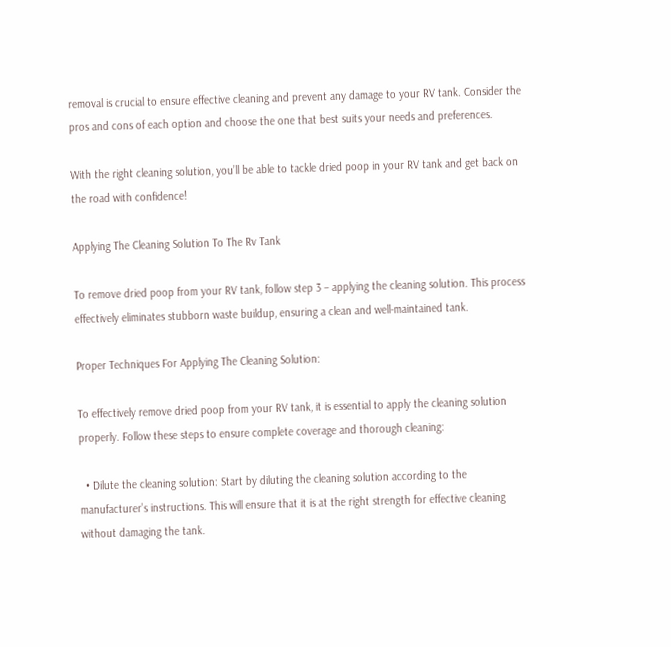removal is crucial to ensure effective cleaning and prevent any damage to your RV tank. Consider the pros and cons of each option and choose the one that best suits your needs and preferences.

With the right cleaning solution, you’ll be able to tackle dried poop in your RV tank and get back on the road with confidence!

Applying The Cleaning Solution To The Rv Tank

To remove dried poop from your RV tank, follow step 3 – applying the cleaning solution. This process effectively eliminates stubborn waste buildup, ensuring a clean and well-maintained tank.

Proper Techniques For Applying The Cleaning Solution:

To effectively remove dried poop from your RV tank, it is essential to apply the cleaning solution properly. Follow these steps to ensure complete coverage and thorough cleaning:

  • Dilute the cleaning solution: Start by diluting the cleaning solution according to the manufacturer’s instructions. This will ensure that it is at the right strength for effective cleaning without damaging the tank.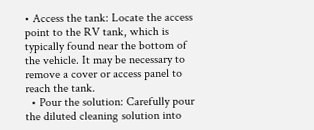• Access the tank: Locate the access point to the RV tank, which is typically found near the bottom of the vehicle. It may be necessary to remove a cover or access panel to reach the tank.
  • Pour the solution: Carefully pour the diluted cleaning solution into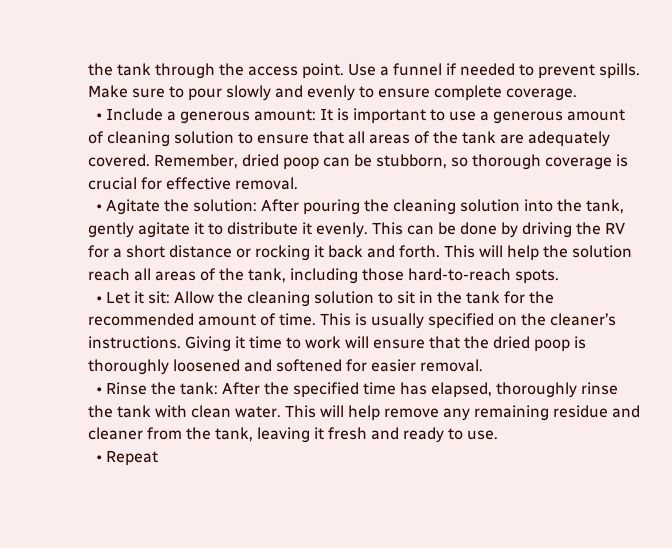the tank through the access point. Use a funnel if needed to prevent spills. Make sure to pour slowly and evenly to ensure complete coverage.
  • Include a generous amount: It is important to use a generous amount of cleaning solution to ensure that all areas of the tank are adequately covered. Remember, dried poop can be stubborn, so thorough coverage is crucial for effective removal.
  • Agitate the solution: After pouring the cleaning solution into the tank, gently agitate it to distribute it evenly. This can be done by driving the RV for a short distance or rocking it back and forth. This will help the solution reach all areas of the tank, including those hard-to-reach spots.
  • Let it sit: Allow the cleaning solution to sit in the tank for the recommended amount of time. This is usually specified on the cleaner’s instructions. Giving it time to work will ensure that the dried poop is thoroughly loosened and softened for easier removal.
  • Rinse the tank: After the specified time has elapsed, thoroughly rinse the tank with clean water. This will help remove any remaining residue and cleaner from the tank, leaving it fresh and ready to use.
  • Repeat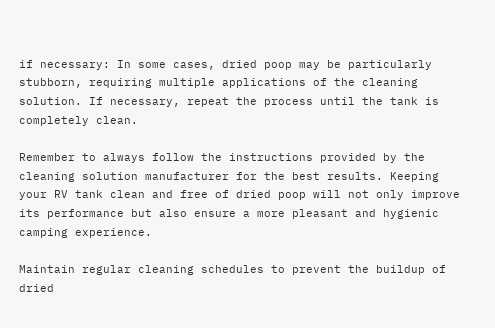if necessary: In some cases, dried poop may be particularly stubborn, requiring multiple applications of the cleaning solution. If necessary, repeat the process until the tank is completely clean.

Remember to always follow the instructions provided by the cleaning solution manufacturer for the best results. Keeping your RV tank clean and free of dried poop will not only improve its performance but also ensure a more pleasant and hygienic camping experience.

Maintain regular cleaning schedules to prevent the buildup of dried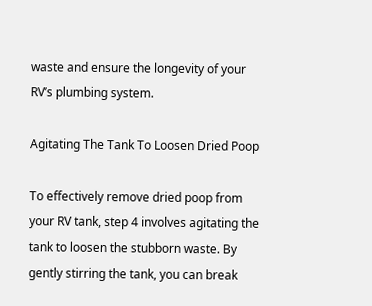waste and ensure the longevity of your RV’s plumbing system.

Agitating The Tank To Loosen Dried Poop

To effectively remove dried poop from your RV tank, step 4 involves agitating the tank to loosen the stubborn waste. By gently stirring the tank, you can break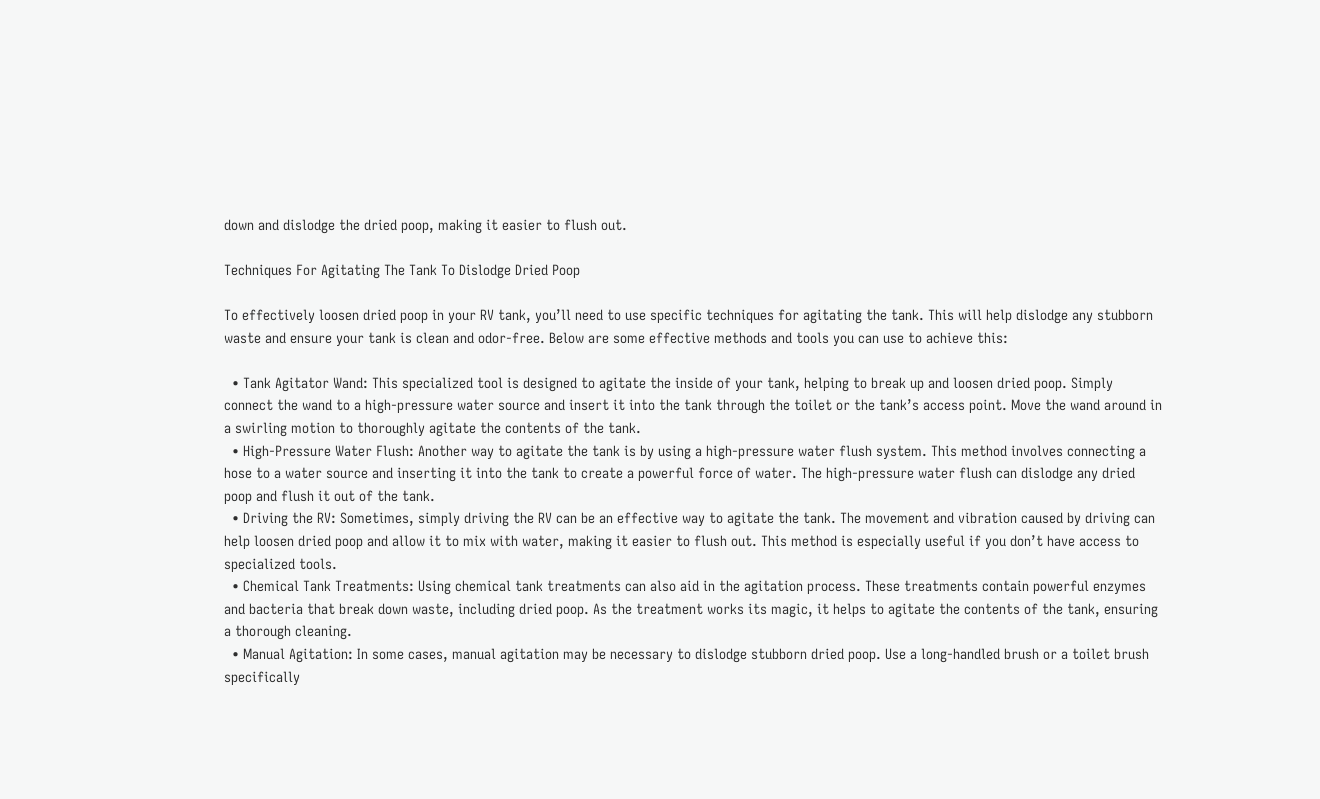down and dislodge the dried poop, making it easier to flush out.

Techniques For Agitating The Tank To Dislodge Dried Poop

To effectively loosen dried poop in your RV tank, you’ll need to use specific techniques for agitating the tank. This will help dislodge any stubborn waste and ensure your tank is clean and odor-free. Below are some effective methods and tools you can use to achieve this:

  • Tank Agitator Wand: This specialized tool is designed to agitate the inside of your tank, helping to break up and loosen dried poop. Simply connect the wand to a high-pressure water source and insert it into the tank through the toilet or the tank’s access point. Move the wand around in a swirling motion to thoroughly agitate the contents of the tank.
  • High-Pressure Water Flush: Another way to agitate the tank is by using a high-pressure water flush system. This method involves connecting a hose to a water source and inserting it into the tank to create a powerful force of water. The high-pressure water flush can dislodge any dried poop and flush it out of the tank.
  • Driving the RV: Sometimes, simply driving the RV can be an effective way to agitate the tank. The movement and vibration caused by driving can help loosen dried poop and allow it to mix with water, making it easier to flush out. This method is especially useful if you don’t have access to specialized tools.
  • Chemical Tank Treatments: Using chemical tank treatments can also aid in the agitation process. These treatments contain powerful enzymes and bacteria that break down waste, including dried poop. As the treatment works its magic, it helps to agitate the contents of the tank, ensuring a thorough cleaning.
  • Manual Agitation: In some cases, manual agitation may be necessary to dislodge stubborn dried poop. Use a long-handled brush or a toilet brush specifically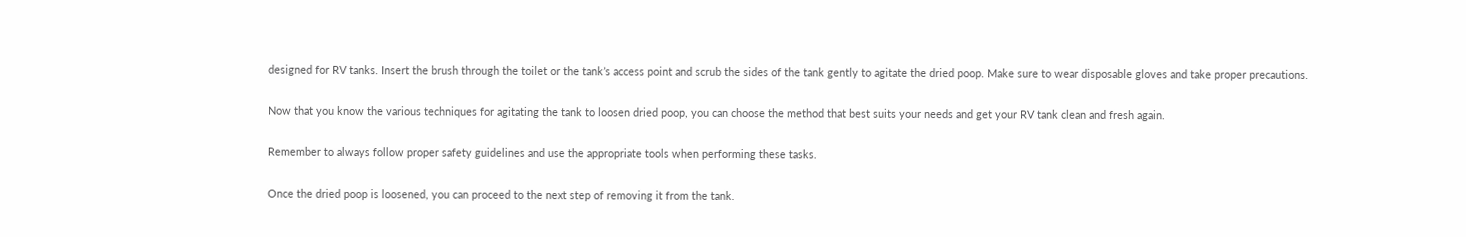designed for RV tanks. Insert the brush through the toilet or the tank’s access point and scrub the sides of the tank gently to agitate the dried poop. Make sure to wear disposable gloves and take proper precautions.

Now that you know the various techniques for agitating the tank to loosen dried poop, you can choose the method that best suits your needs and get your RV tank clean and fresh again.

Remember to always follow proper safety guidelines and use the appropriate tools when performing these tasks.

Once the dried poop is loosened, you can proceed to the next step of removing it from the tank.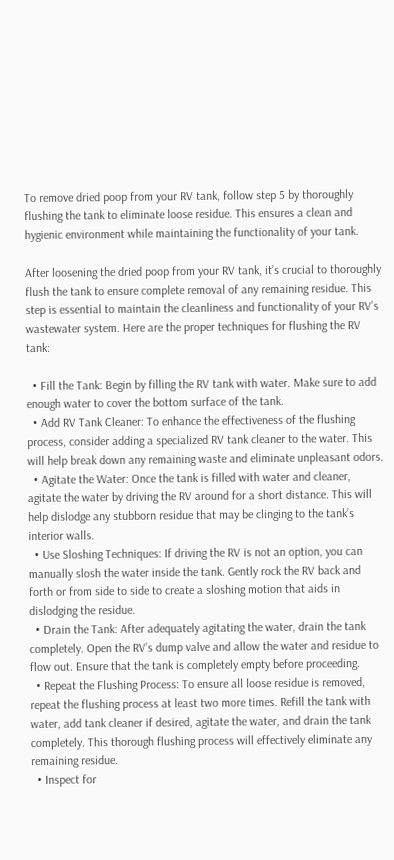To remove dried poop from your RV tank, follow step 5 by thoroughly flushing the tank to eliminate loose residue. This ensures a clean and hygienic environment while maintaining the functionality of your tank.

After loosening the dried poop from your RV tank, it’s crucial to thoroughly flush the tank to ensure complete removal of any remaining residue. This step is essential to maintain the cleanliness and functionality of your RV’s wastewater system. Here are the proper techniques for flushing the RV tank:

  • Fill the Tank: Begin by filling the RV tank with water. Make sure to add enough water to cover the bottom surface of the tank.
  • Add RV Tank Cleaner: To enhance the effectiveness of the flushing process, consider adding a specialized RV tank cleaner to the water. This will help break down any remaining waste and eliminate unpleasant odors.
  • Agitate the Water: Once the tank is filled with water and cleaner, agitate the water by driving the RV around for a short distance. This will help dislodge any stubborn residue that may be clinging to the tank’s interior walls.
  • Use Sloshing Techniques: If driving the RV is not an option, you can manually slosh the water inside the tank. Gently rock the RV back and forth or from side to side to create a sloshing motion that aids in dislodging the residue.
  • Drain the Tank: After adequately agitating the water, drain the tank completely. Open the RV’s dump valve and allow the water and residue to flow out. Ensure that the tank is completely empty before proceeding.
  • Repeat the Flushing Process: To ensure all loose residue is removed, repeat the flushing process at least two more times. Refill the tank with water, add tank cleaner if desired, agitate the water, and drain the tank completely. This thorough flushing process will effectively eliminate any remaining residue.
  • Inspect for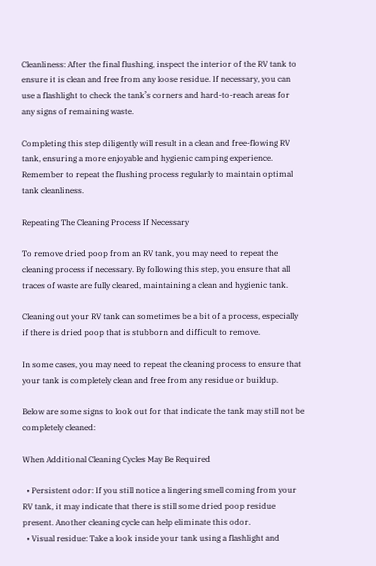Cleanliness: After the final flushing, inspect the interior of the RV tank to ensure it is clean and free from any loose residue. If necessary, you can use a flashlight to check the tank’s corners and hard-to-reach areas for any signs of remaining waste.

Completing this step diligently will result in a clean and free-flowing RV tank, ensuring a more enjoyable and hygienic camping experience. Remember to repeat the flushing process regularly to maintain optimal tank cleanliness.

Repeating The Cleaning Process If Necessary

To remove dried poop from an RV tank, you may need to repeat the cleaning process if necessary. By following this step, you ensure that all traces of waste are fully cleared, maintaining a clean and hygienic tank.

Cleaning out your RV tank can sometimes be a bit of a process, especially if there is dried poop that is stubborn and difficult to remove.

In some cases, you may need to repeat the cleaning process to ensure that your tank is completely clean and free from any residue or buildup.

Below are some signs to look out for that indicate the tank may still not be completely cleaned:

When Additional Cleaning Cycles May Be Required

  • Persistent odor: If you still notice a lingering smell coming from your RV tank, it may indicate that there is still some dried poop residue present. Another cleaning cycle can help eliminate this odor.
  • Visual residue: Take a look inside your tank using a flashlight and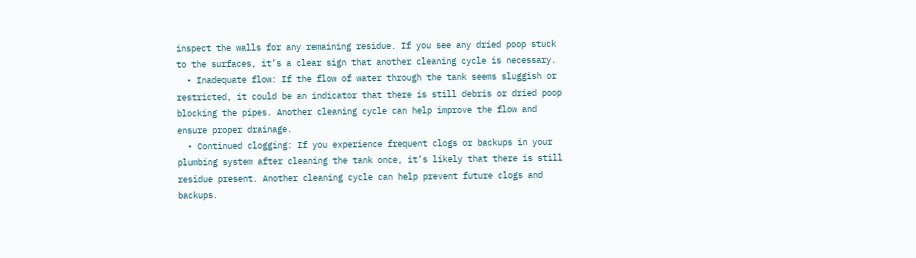inspect the walls for any remaining residue. If you see any dried poop stuck to the surfaces, it’s a clear sign that another cleaning cycle is necessary.
  • Inadequate flow: If the flow of water through the tank seems sluggish or restricted, it could be an indicator that there is still debris or dried poop blocking the pipes. Another cleaning cycle can help improve the flow and ensure proper drainage.
  • Continued clogging: If you experience frequent clogs or backups in your plumbing system after cleaning the tank once, it’s likely that there is still residue present. Another cleaning cycle can help prevent future clogs and backups.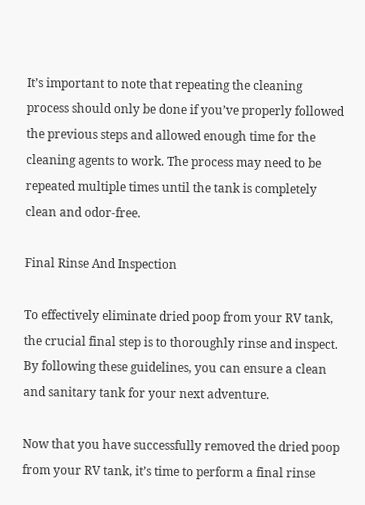It’s important to note that repeating the cleaning process should only be done if you’ve properly followed the previous steps and allowed enough time for the cleaning agents to work. The process may need to be repeated multiple times until the tank is completely clean and odor-free.

Final Rinse And Inspection

To effectively eliminate dried poop from your RV tank, the crucial final step is to thoroughly rinse and inspect. By following these guidelines, you can ensure a clean and sanitary tank for your next adventure.

Now that you have successfully removed the dried poop from your RV tank, it’s time to perform a final rinse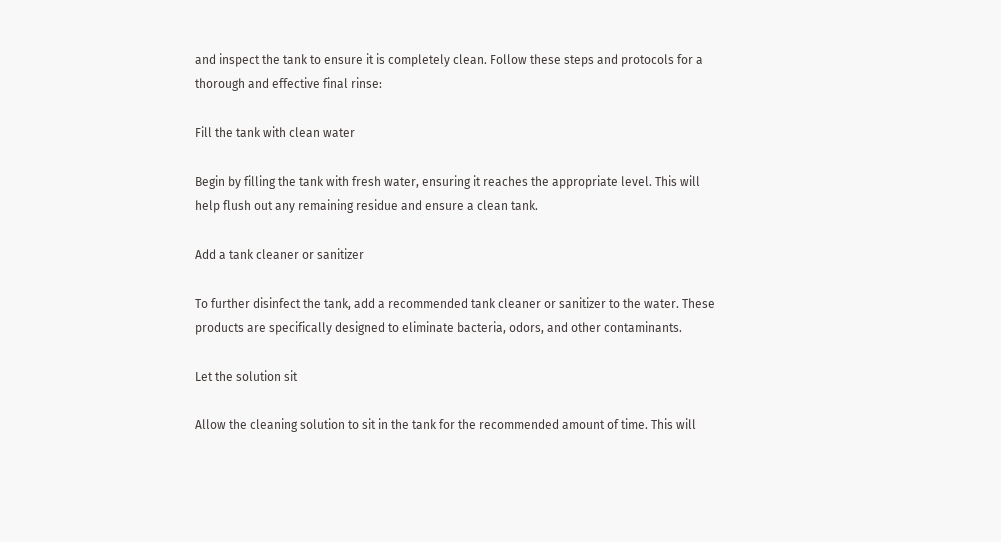and inspect the tank to ensure it is completely clean. Follow these steps and protocols for a thorough and effective final rinse:

Fill the tank with clean water

Begin by filling the tank with fresh water, ensuring it reaches the appropriate level. This will help flush out any remaining residue and ensure a clean tank.

Add a tank cleaner or sanitizer

To further disinfect the tank, add a recommended tank cleaner or sanitizer to the water. These products are specifically designed to eliminate bacteria, odors, and other contaminants.

Let the solution sit

Allow the cleaning solution to sit in the tank for the recommended amount of time. This will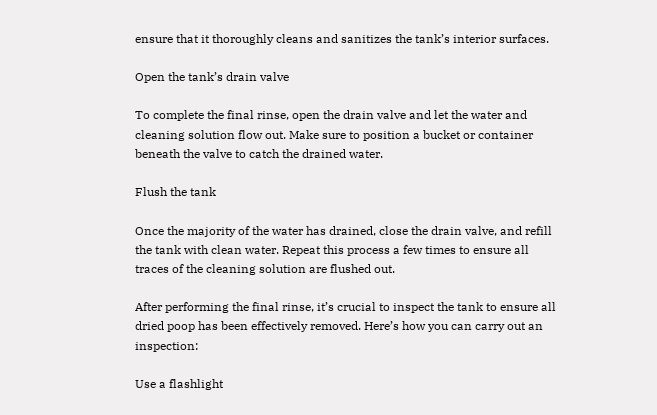ensure that it thoroughly cleans and sanitizes the tank’s interior surfaces.

Open the tank’s drain valve

To complete the final rinse, open the drain valve and let the water and cleaning solution flow out. Make sure to position a bucket or container beneath the valve to catch the drained water.

Flush the tank

Once the majority of the water has drained, close the drain valve, and refill the tank with clean water. Repeat this process a few times to ensure all traces of the cleaning solution are flushed out.

After performing the final rinse, it’s crucial to inspect the tank to ensure all dried poop has been effectively removed. Here’s how you can carry out an inspection:

Use a flashlight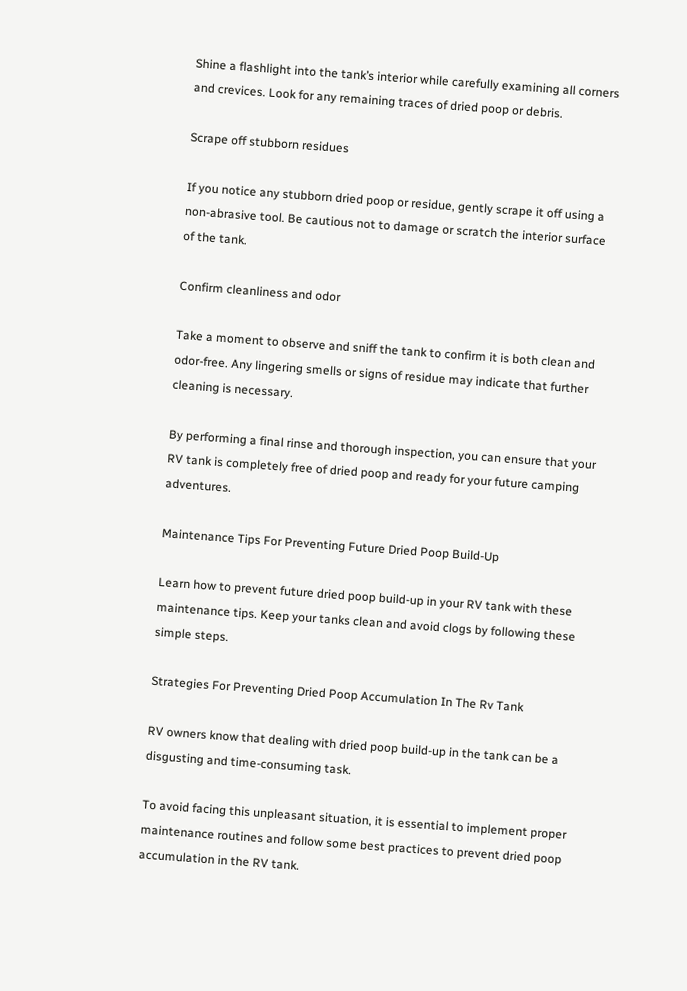Shine a flashlight into the tank’s interior while carefully examining all corners and crevices. Look for any remaining traces of dried poop or debris.

Scrape off stubborn residues

If you notice any stubborn dried poop or residue, gently scrape it off using a non-abrasive tool. Be cautious not to damage or scratch the interior surface of the tank.

Confirm cleanliness and odor

Take a moment to observe and sniff the tank to confirm it is both clean and odor-free. Any lingering smells or signs of residue may indicate that further cleaning is necessary.

By performing a final rinse and thorough inspection, you can ensure that your RV tank is completely free of dried poop and ready for your future camping adventures.

Maintenance Tips For Preventing Future Dried Poop Build-Up

Learn how to prevent future dried poop build-up in your RV tank with these maintenance tips. Keep your tanks clean and avoid clogs by following these simple steps.

Strategies For Preventing Dried Poop Accumulation In The Rv Tank

RV owners know that dealing with dried poop build-up in the tank can be a disgusting and time-consuming task.

To avoid facing this unpleasant situation, it is essential to implement proper maintenance routines and follow some best practices to prevent dried poop accumulation in the RV tank.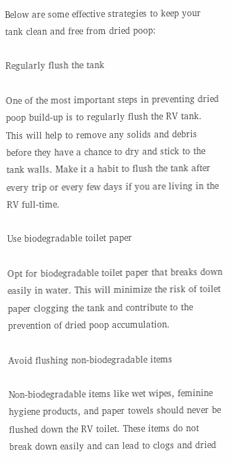Below are some effective strategies to keep your tank clean and free from dried poop:

Regularly flush the tank

One of the most important steps in preventing dried poop build-up is to regularly flush the RV tank. This will help to remove any solids and debris before they have a chance to dry and stick to the tank walls. Make it a habit to flush the tank after every trip or every few days if you are living in the RV full-time.

Use biodegradable toilet paper

Opt for biodegradable toilet paper that breaks down easily in water. This will minimize the risk of toilet paper clogging the tank and contribute to the prevention of dried poop accumulation.

Avoid flushing non-biodegradable items

Non-biodegradable items like wet wipes, feminine hygiene products, and paper towels should never be flushed down the RV toilet. These items do not break down easily and can lead to clogs and dried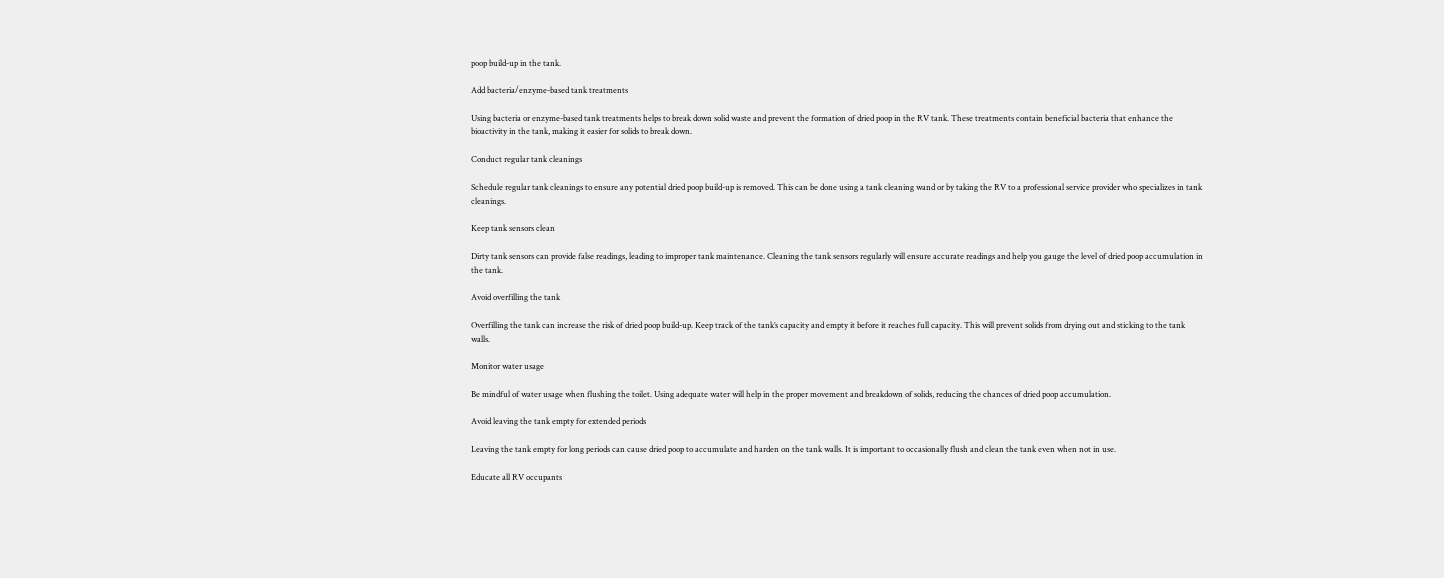poop build-up in the tank.

Add bacteria/enzyme-based tank treatments

Using bacteria or enzyme-based tank treatments helps to break down solid waste and prevent the formation of dried poop in the RV tank. These treatments contain beneficial bacteria that enhance the bioactivity in the tank, making it easier for solids to break down.

Conduct regular tank cleanings

Schedule regular tank cleanings to ensure any potential dried poop build-up is removed. This can be done using a tank cleaning wand or by taking the RV to a professional service provider who specializes in tank cleanings.

Keep tank sensors clean

Dirty tank sensors can provide false readings, leading to improper tank maintenance. Cleaning the tank sensors regularly will ensure accurate readings and help you gauge the level of dried poop accumulation in the tank.

Avoid overfilling the tank

Overfilling the tank can increase the risk of dried poop build-up. Keep track of the tank’s capacity and empty it before it reaches full capacity. This will prevent solids from drying out and sticking to the tank walls.

Monitor water usage

Be mindful of water usage when flushing the toilet. Using adequate water will help in the proper movement and breakdown of solids, reducing the chances of dried poop accumulation.

Avoid leaving the tank empty for extended periods

Leaving the tank empty for long periods can cause dried poop to accumulate and harden on the tank walls. It is important to occasionally flush and clean the tank even when not in use.

Educate all RV occupants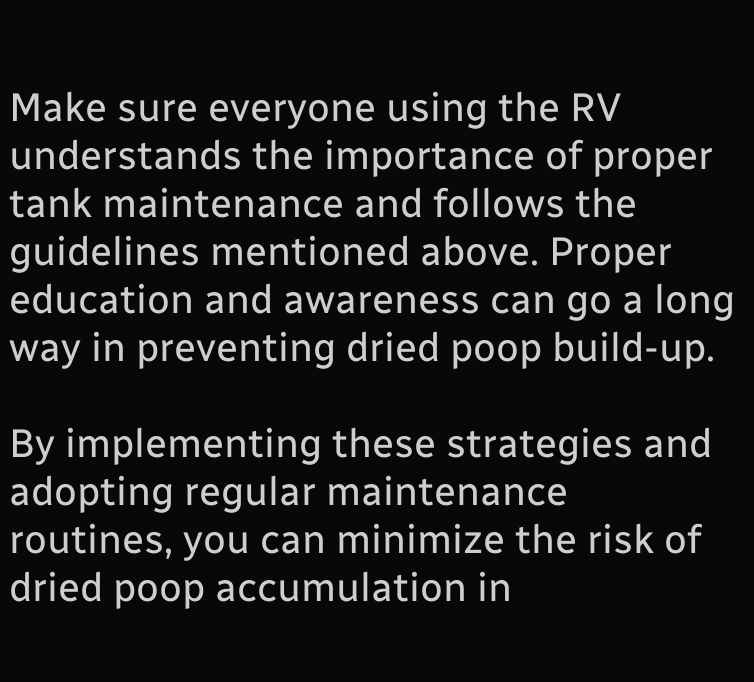Make sure everyone using the RV understands the importance of proper tank maintenance and follows the guidelines mentioned above. Proper education and awareness can go a long way in preventing dried poop build-up.

By implementing these strategies and adopting regular maintenance routines, you can minimize the risk of dried poop accumulation in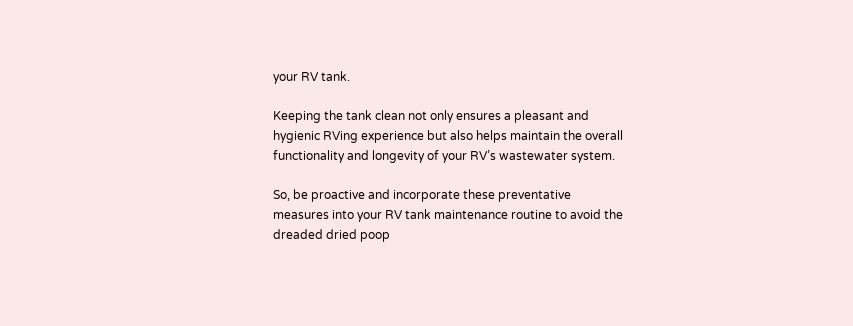your RV tank.

Keeping the tank clean not only ensures a pleasant and hygienic RVing experience but also helps maintain the overall functionality and longevity of your RV’s wastewater system.

So, be proactive and incorporate these preventative measures into your RV tank maintenance routine to avoid the dreaded dried poop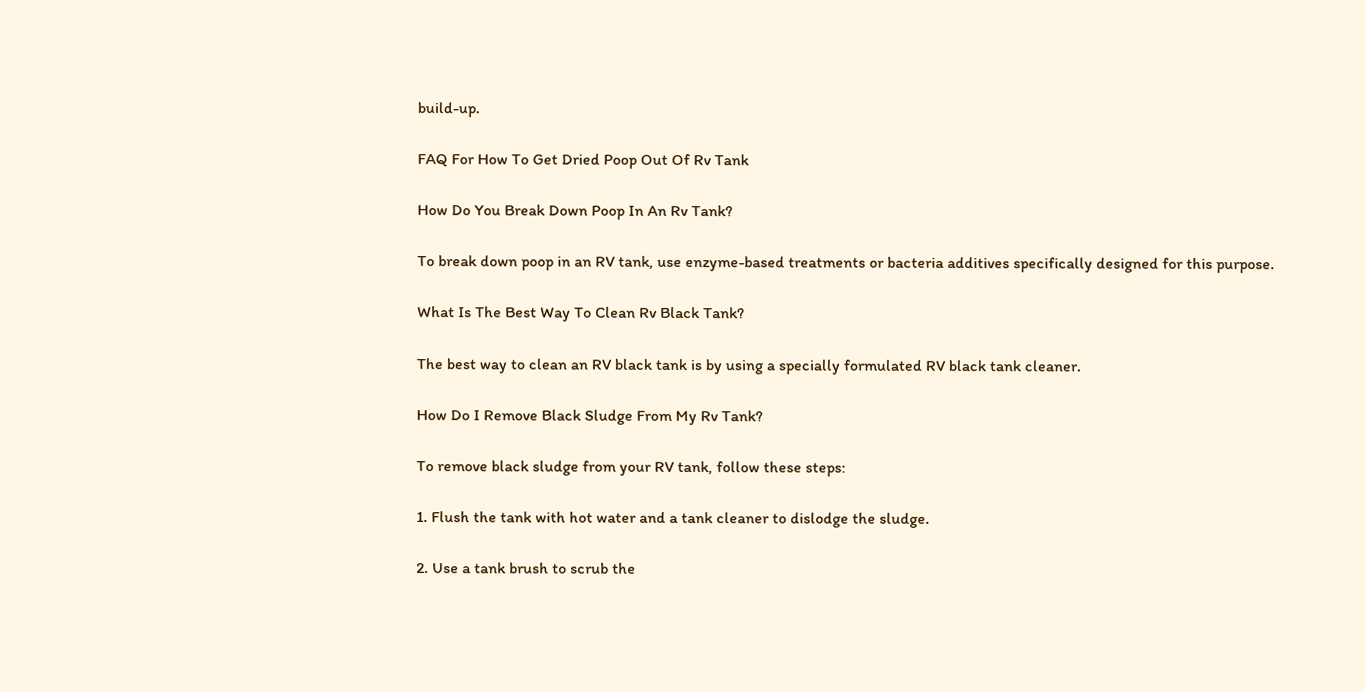build-up.

FAQ For How To Get Dried Poop Out Of Rv Tank

How Do You Break Down Poop In An Rv Tank?

To break down poop in an RV tank, use enzyme-based treatments or bacteria additives specifically designed for this purpose.

What Is The Best Way To Clean Rv Black Tank?

The best way to clean an RV black tank is by using a specially formulated RV black tank cleaner.

How Do I Remove Black Sludge From My Rv Tank?

To remove black sludge from your RV tank, follow these steps:

1. Flush the tank with hot water and a tank cleaner to dislodge the sludge.

2. Use a tank brush to scrub the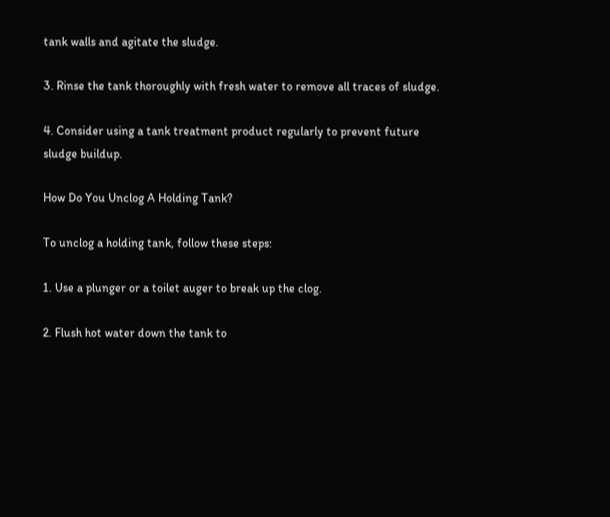tank walls and agitate the sludge.

3. Rinse the tank thoroughly with fresh water to remove all traces of sludge.

4. Consider using a tank treatment product regularly to prevent future sludge buildup.

How Do You Unclog A Holding Tank?

To unclog a holding tank, follow these steps:

1. Use a plunger or a toilet auger to break up the clog.

2. Flush hot water down the tank to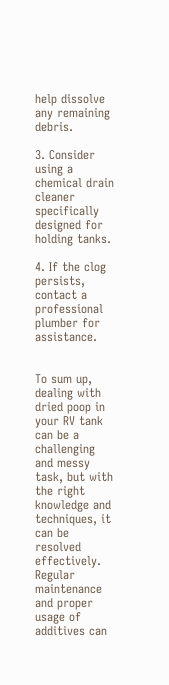help dissolve any remaining debris.

3. Consider using a chemical drain cleaner specifically designed for holding tanks.

4. If the clog persists, contact a professional plumber for assistance.


To sum up, dealing with dried poop in your RV tank can be a challenging and messy task, but with the right knowledge and techniques, it can be resolved effectively. Regular maintenance and proper usage of additives can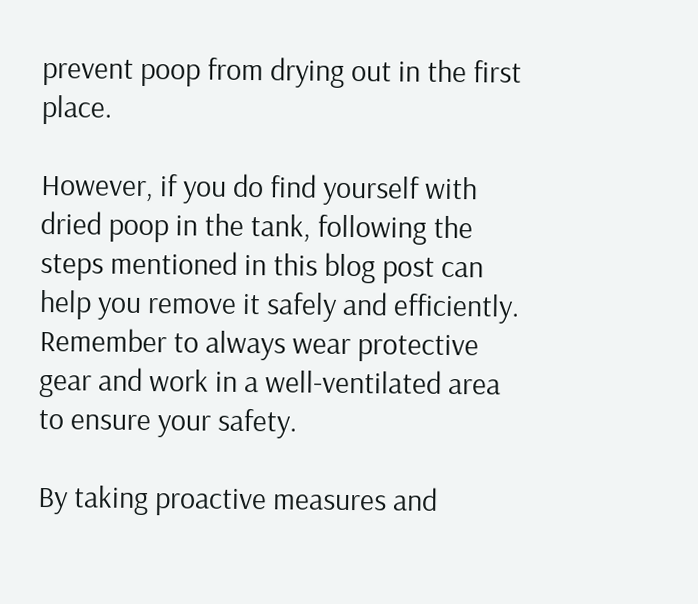prevent poop from drying out in the first place.

However, if you do find yourself with dried poop in the tank, following the steps mentioned in this blog post can help you remove it safely and efficiently. Remember to always wear protective gear and work in a well-ventilated area to ensure your safety.

By taking proactive measures and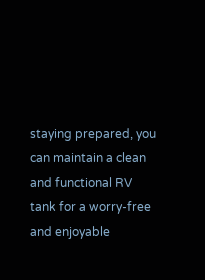staying prepared, you can maintain a clean and functional RV tank for a worry-free and enjoyable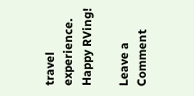travel experience. Happy RVing!

Leave a Comment